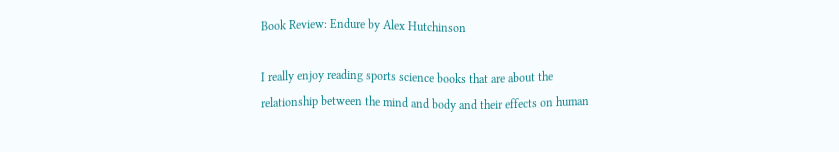Book Review: Endure by Alex Hutchinson

I really enjoy reading sports science books that are about the relationship between the mind and body and their effects on human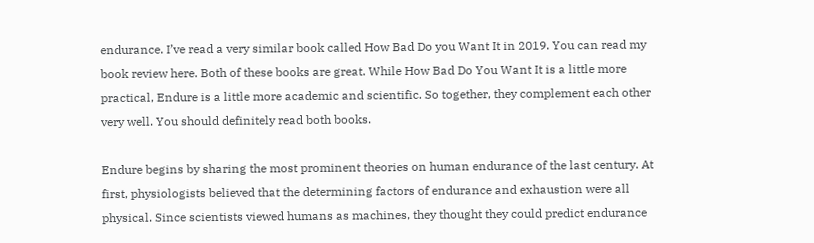endurance. I’ve read a very similar book called How Bad Do you Want It in 2019. You can read my book review here. Both of these books are great. While How Bad Do You Want It is a little more practical, Endure is a little more academic and scientific. So together, they complement each other very well. You should definitely read both books.

Endure begins by sharing the most prominent theories on human endurance of the last century. At first, physiologists believed that the determining factors of endurance and exhaustion were all physical. Since scientists viewed humans as machines, they thought they could predict endurance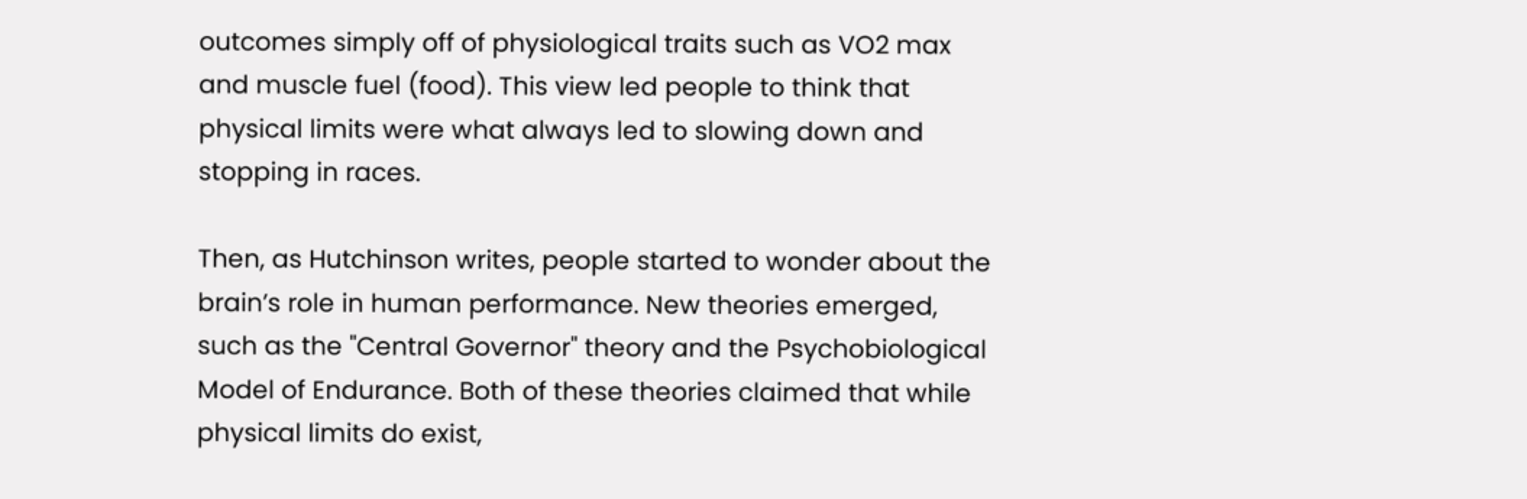outcomes simply off of physiological traits such as VO2 max and muscle fuel (food). This view led people to think that physical limits were what always led to slowing down and stopping in races.

Then, as Hutchinson writes, people started to wonder about the brain’s role in human performance. New theories emerged, such as the "Central Governor" theory and the Psychobiological Model of Endurance. Both of these theories claimed that while physical limits do exist,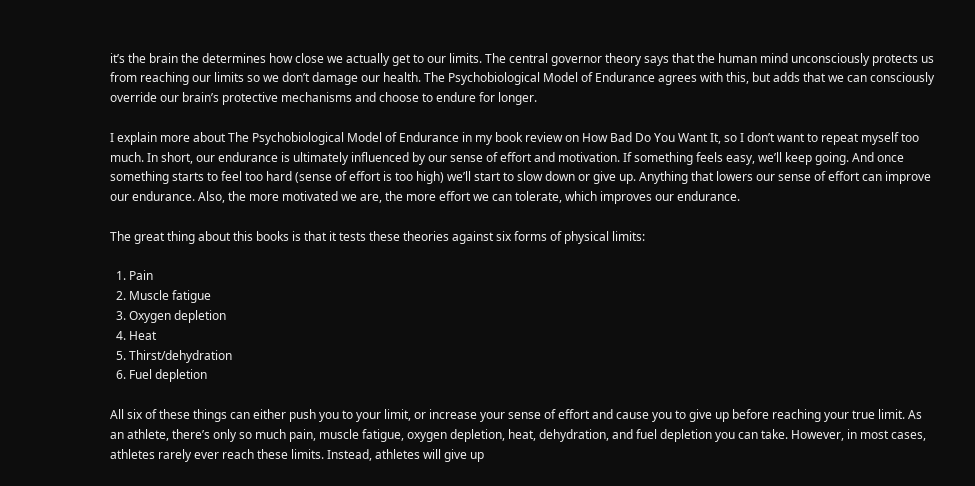it’s the brain the determines how close we actually get to our limits. The central governor theory says that the human mind unconsciously protects us from reaching our limits so we don’t damage our health. The Psychobiological Model of Endurance agrees with this, but adds that we can consciously override our brain’s protective mechanisms and choose to endure for longer.

I explain more about The Psychobiological Model of Endurance in my book review on How Bad Do You Want It, so I don’t want to repeat myself too much. In short, our endurance is ultimately influenced by our sense of effort and motivation. If something feels easy, we’ll keep going. And once something starts to feel too hard (sense of effort is too high) we’ll start to slow down or give up. Anything that lowers our sense of effort can improve our endurance. Also, the more motivated we are, the more effort we can tolerate, which improves our endurance.

The great thing about this books is that it tests these theories against six forms of physical limits:

  1. Pain
  2. Muscle fatigue
  3. Oxygen depletion
  4. Heat
  5. Thirst/dehydration
  6. Fuel depletion

All six of these things can either push you to your limit, or increase your sense of effort and cause you to give up before reaching your true limit. As an athlete, there’s only so much pain, muscle fatigue, oxygen depletion, heat, dehydration, and fuel depletion you can take. However, in most cases, athletes rarely ever reach these limits. Instead, athletes will give up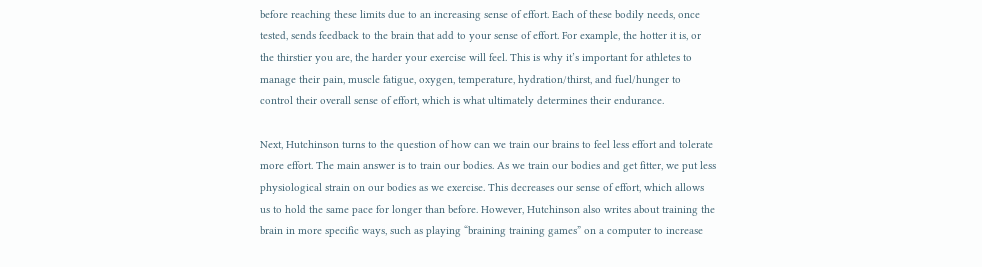before reaching these limits due to an increasing sense of effort. Each of these bodily needs, once tested, sends feedback to the brain that add to your sense of effort. For example, the hotter it is, or the thirstier you are, the harder your exercise will feel. This is why it’s important for athletes to manage their pain, muscle fatigue, oxygen, temperature, hydration/thirst, and fuel/hunger to control their overall sense of effort, which is what ultimately determines their endurance.

Next, Hutchinson turns to the question of how can we train our brains to feel less effort and tolerate more effort. The main answer is to train our bodies. As we train our bodies and get fitter, we put less physiological strain on our bodies as we exercise. This decreases our sense of effort, which allows us to hold the same pace for longer than before. However, Hutchinson also writes about training the brain in more specific ways, such as playing “braining training games” on a computer to increase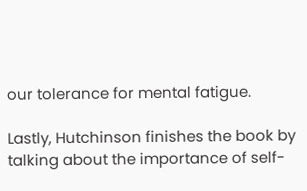our tolerance for mental fatigue.

Lastly, Hutchinson finishes the book by talking about the importance of self-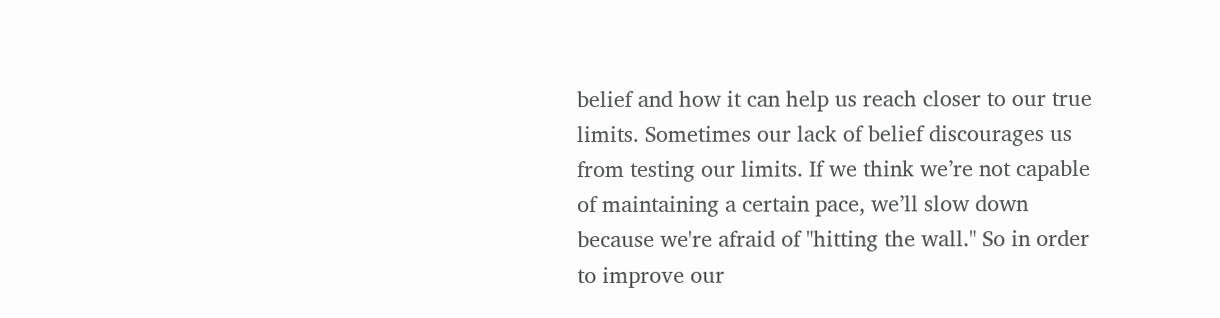belief and how it can help us reach closer to our true limits. Sometimes our lack of belief discourages us from testing our limits. If we think we’re not capable of maintaining a certain pace, we’ll slow down because we're afraid of "hitting the wall." So in order to improve our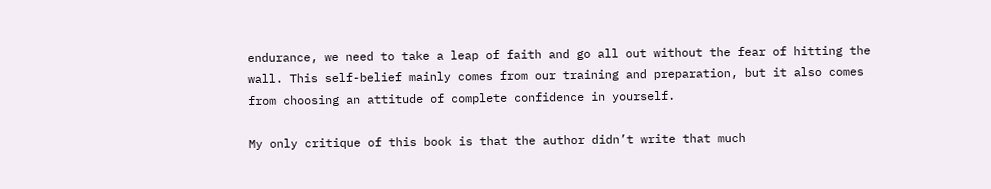endurance, we need to take a leap of faith and go all out without the fear of hitting the wall. This self-belief mainly comes from our training and preparation, but it also comes from choosing an attitude of complete confidence in yourself.

My only critique of this book is that the author didn’t write that much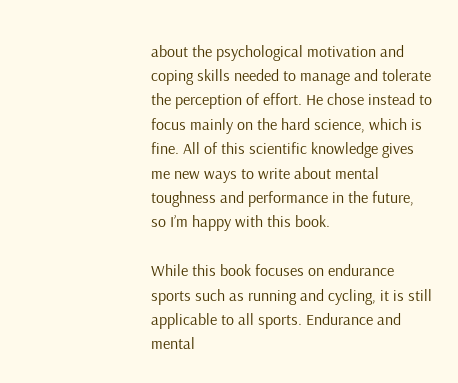about the psychological motivation and coping skills needed to manage and tolerate the perception of effort. He chose instead to focus mainly on the hard science, which is fine. All of this scientific knowledge gives me new ways to write about mental toughness and performance in the future, so I’m happy with this book.

While this book focuses on endurance sports such as running and cycling, it is still applicable to all sports. Endurance and mental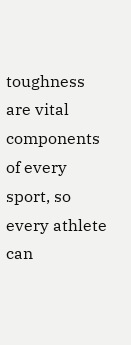toughness are vital components of every sport, so every athlete can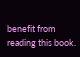benefit from reading this book.